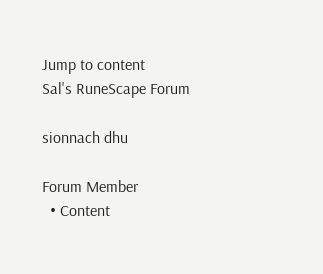Jump to content
Sal's RuneScape Forum

sionnach dhu

Forum Member
  • Content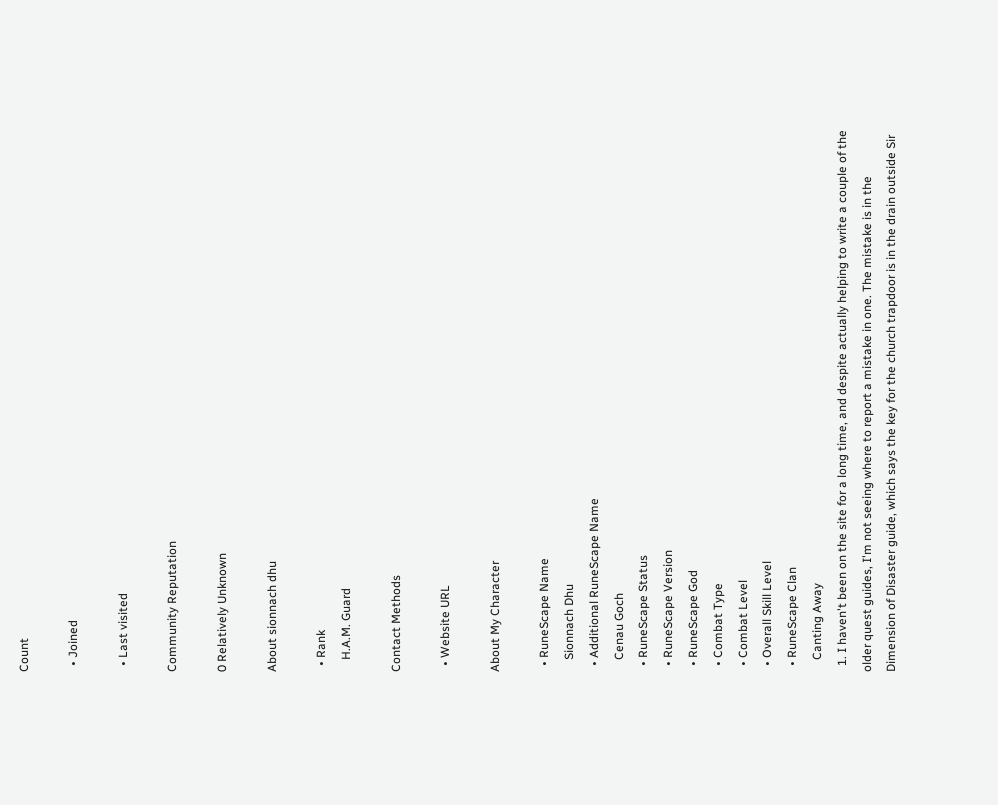Count

  • Joined

  • Last visited

Community Reputation

0 Relatively Unknown

About sionnach dhu

  • Rank
    H.A.M. Guard

Contact Methods

  • Website URL

About My Character

  • RuneScape Name
    Sionnach Dhu
  • Additional RuneScape Name
    Cenau Goch
  • RuneScape Status
  • RuneScape Version
  • RuneScape God
  • Combat Type
  • Combat Level
  • Overall Skill Level
  • RuneScape Clan
    Canting Away
  1. I haven't been on the site for a long time, and despite actually helping to write a couple of the older quest guides, I'm not seeing where to report a mistake in one. The mistake is in the Dimension of Disaster guide, which says the key for the church trapdoor is in the drain outside Sir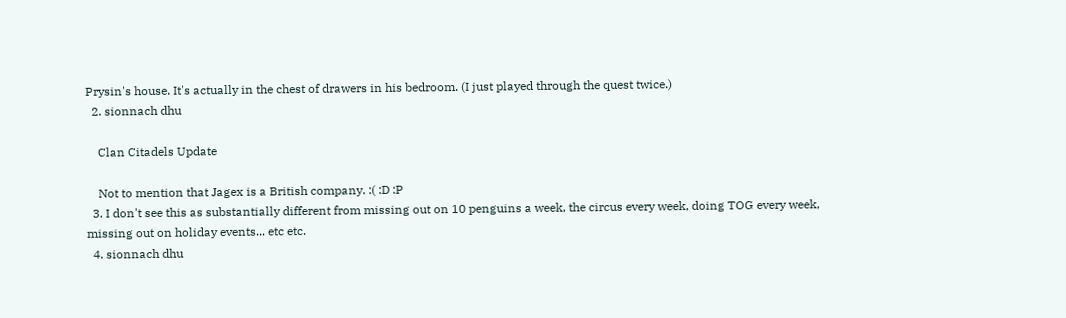Prysin's house. It's actually in the chest of drawers in his bedroom. (I just played through the quest twice.)
  2. sionnach dhu

    Clan Citadels Update

    Not to mention that Jagex is a British company. :( :D :P
  3. I don't see this as substantially different from missing out on 10 penguins a week, the circus every week, doing TOG every week, missing out on holiday events... etc etc.
  4. sionnach dhu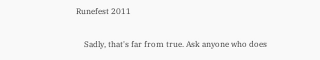Runefest 2011

    Sadly, that's far from true. Ask anyone who does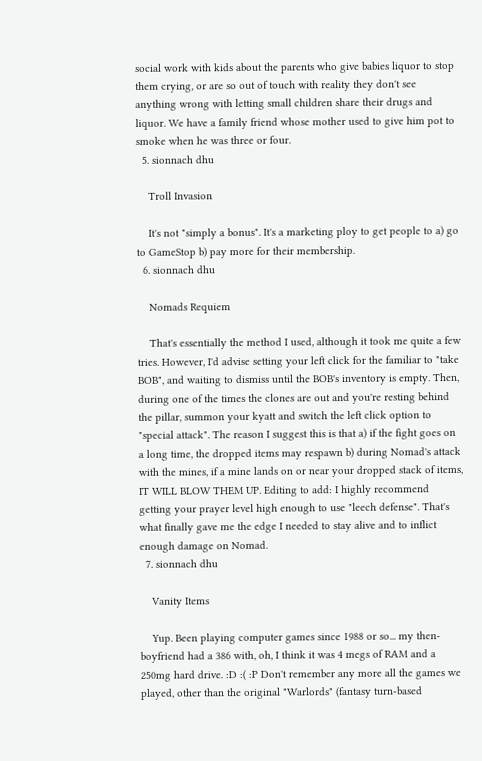social work with kids about the parents who give babies liquor to stop them crying, or are so out of touch with reality they don't see anything wrong with letting small children share their drugs and liquor. We have a family friend whose mother used to give him pot to smoke when he was three or four.
  5. sionnach dhu

    Troll Invasion

    It's not "simply a bonus". It's a marketing ploy to get people to a) go to GameStop b) pay more for their membership.
  6. sionnach dhu

    Nomads Requiem

    That's essentially the method I used, although it took me quite a few tries. However, I'd advise setting your left click for the familiar to "take BOB", and waiting to dismiss until the BOB's inventory is empty. Then, during one of the times the clones are out and you're resting behind the pillar, summon your kyatt and switch the left click option to "special attack". The reason I suggest this is that a) if the fight goes on a long time, the dropped items may respawn b) during Nomad's attack with the mines, if a mine lands on or near your dropped stack of items, IT WILL BLOW THEM UP. Editing to add: I highly recommend getting your prayer level high enough to use "leech defense". That's what finally gave me the edge I needed to stay alive and to inflict enough damage on Nomad.
  7. sionnach dhu

    Vanity Items

    Yup. Been playing computer games since 1988 or so... my then-boyfriend had a 386 with, oh, I think it was 4 megs of RAM and a 250mg hard drive. :D :( :P Don't remember any more all the games we played, other than the original "Warlords" (fantasy turn-based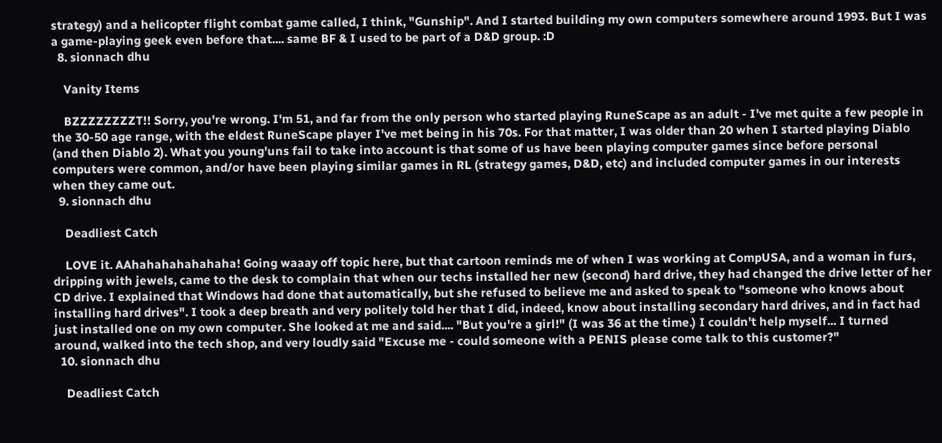strategy) and a helicopter flight combat game called, I think, "Gunship". And I started building my own computers somewhere around 1993. But I was a game-playing geek even before that.... same BF & I used to be part of a D&D group. :D
  8. sionnach dhu

    Vanity Items

    BZZZZZZZZT!! Sorry, you're wrong. I'm 51, and far from the only person who started playing RuneScape as an adult - I've met quite a few people in the 30-50 age range, with the eldest RuneScape player I've met being in his 70s. For that matter, I was older than 20 when I started playing Diablo (and then Diablo 2). What you young'uns fail to take into account is that some of us have been playing computer games since before personal computers were common, and/or have been playing similar games in RL (strategy games, D&D, etc) and included computer games in our interests when they came out.
  9. sionnach dhu

    Deadliest Catch

    LOVE it. AAhahahahahahaha! Going waaay off topic here, but that cartoon reminds me of when I was working at CompUSA, and a woman in furs, dripping with jewels, came to the desk to complain that when our techs installed her new (second) hard drive, they had changed the drive letter of her CD drive. I explained that Windows had done that automatically, but she refused to believe me and asked to speak to "someone who knows about installing hard drives". I took a deep breath and very politely told her that I did, indeed, know about installing secondary hard drives, and in fact had just installed one on my own computer. She looked at me and said.... "But you're a girl!" (I was 36 at the time.) I couldn't help myself... I turned around, walked into the tech shop, and very loudly said "Excuse me - could someone with a PENIS please come talk to this customer?"
  10. sionnach dhu

    Deadliest Catch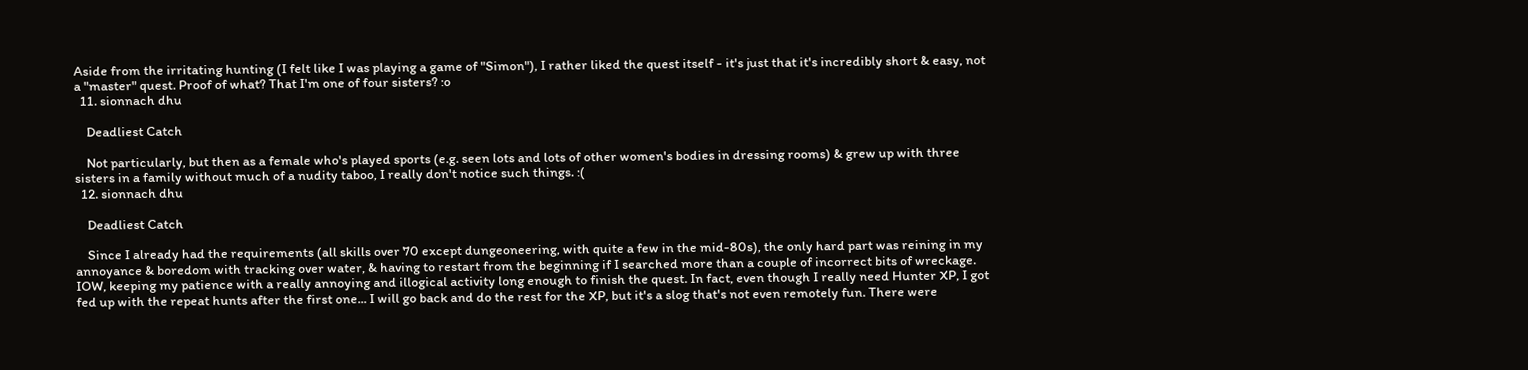Aside from the irritating hunting (I felt like I was playing a game of "Simon"), I rather liked the quest itself - it's just that it's incredibly short & easy, not a "master" quest. Proof of what? That I'm one of four sisters? :o
  11. sionnach dhu

    Deadliest Catch

    Not particularly, but then as a female who's played sports (e.g. seen lots and lots of other women's bodies in dressing rooms) & grew up with three sisters in a family without much of a nudity taboo, I really don't notice such things. :(
  12. sionnach dhu

    Deadliest Catch

    Since I already had the requirements (all skills over 70 except dungeoneering, with quite a few in the mid-80s), the only hard part was reining in my annoyance & boredom with tracking over water, & having to restart from the beginning if I searched more than a couple of incorrect bits of wreckage. IOW, keeping my patience with a really annoying and illogical activity long enough to finish the quest. In fact, even though I really need Hunter XP, I got fed up with the repeat hunts after the first one... I will go back and do the rest for the XP, but it's a slog that's not even remotely fun. There were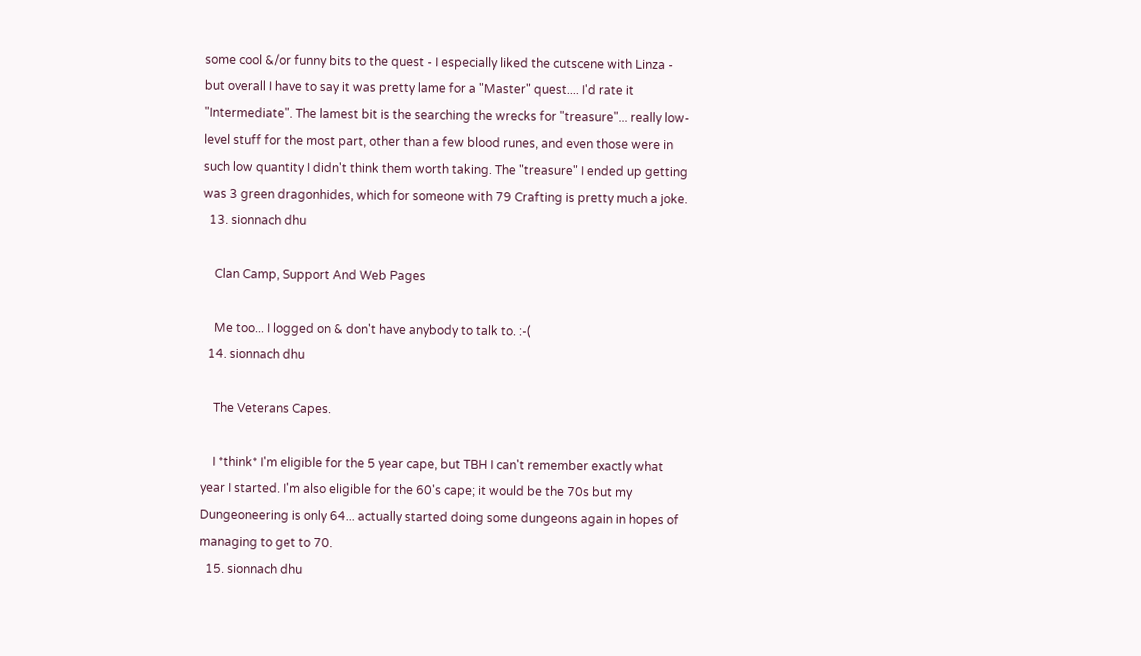some cool &/or funny bits to the quest - I especially liked the cutscene with Linza - but overall I have to say it was pretty lame for a "Master" quest.... I'd rate it "Intermediate". The lamest bit is the searching the wrecks for "treasure"... really low-level stuff for the most part, other than a few blood runes, and even those were in such low quantity I didn't think them worth taking. The "treasure" I ended up getting was 3 green dragonhides, which for someone with 79 Crafting is pretty much a joke.
  13. sionnach dhu

    Clan Camp, Support And Web Pages

    Me too... I logged on & don't have anybody to talk to. :-(
  14. sionnach dhu

    The Veterans Capes.

    I *think* I'm eligible for the 5 year cape, but TBH I can't remember exactly what year I started. I'm also eligible for the 60's cape; it would be the 70s but my Dungeoneering is only 64... actually started doing some dungeons again in hopes of managing to get to 70.
  15. sionnach dhu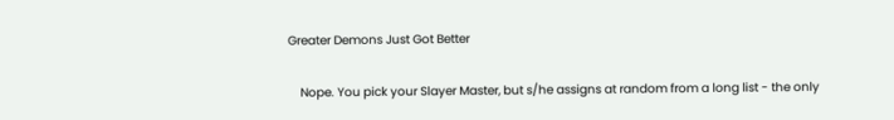Greater Demons Just Got Better

    Nope. You pick your Slayer Master, but s/he assigns at random from a long list - the only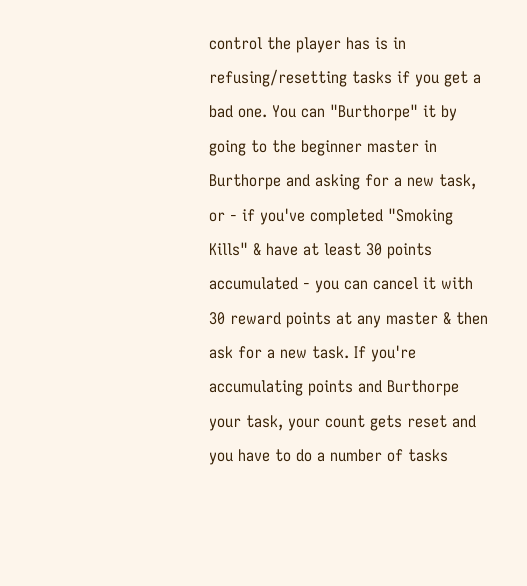control the player has is in refusing/resetting tasks if you get a bad one. You can "Burthorpe" it by going to the beginner master in Burthorpe and asking for a new task, or - if you've completed "Smoking Kills" & have at least 30 points accumulated - you can cancel it with 30 reward points at any master & then ask for a new task. If you're accumulating points and Burthorpe your task, your count gets reset and you have to do a number of tasks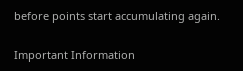before points start accumulating again.

Important Information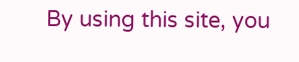By using this site, you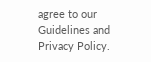agree to our Guidelines and Privacy Policy.